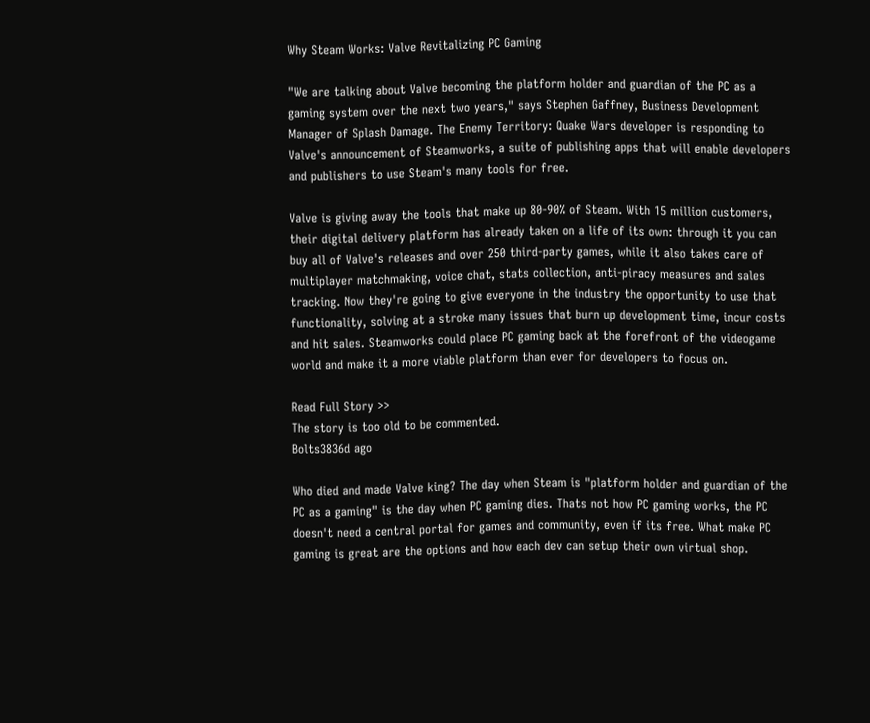Why Steam Works: Valve Revitalizing PC Gaming

"We are talking about Valve becoming the platform holder and guardian of the PC as a gaming system over the next two years," says Stephen Gaffney, Business Development Manager of Splash Damage. The Enemy Territory: Quake Wars developer is responding to Valve's announcement of Steamworks, a suite of publishing apps that will enable developers and publishers to use Steam's many tools for free.

Valve is giving away the tools that make up 80-90% of Steam. With 15 million customers, their digital delivery platform has already taken on a life of its own: through it you can buy all of Valve's releases and over 250 third-party games, while it also takes care of multiplayer matchmaking, voice chat, stats collection, anti-piracy measures and sales tracking. Now they're going to give everyone in the industry the opportunity to use that functionality, solving at a stroke many issues that burn up development time, incur costs and hit sales. Steamworks could place PC gaming back at the forefront of the videogame world and make it a more viable platform than ever for developers to focus on.

Read Full Story >>
The story is too old to be commented.
Bolts3836d ago

Who died and made Valve king? The day when Steam is "platform holder and guardian of the PC as a gaming" is the day when PC gaming dies. Thats not how PC gaming works, the PC doesn't need a central portal for games and community, even if its free. What make PC gaming is great are the options and how each dev can setup their own virtual shop.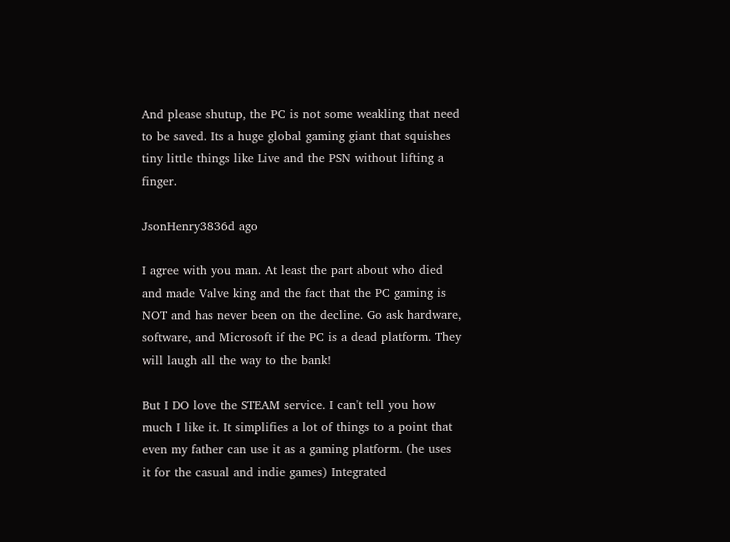And please shutup, the PC is not some weakling that need to be saved. Its a huge global gaming giant that squishes tiny little things like Live and the PSN without lifting a finger.

JsonHenry3836d ago

I agree with you man. At least the part about who died and made Valve king and the fact that the PC gaming is NOT and has never been on the decline. Go ask hardware, software, and Microsoft if the PC is a dead platform. They will laugh all the way to the bank!

But I DO love the STEAM service. I can't tell you how much I like it. It simplifies a lot of things to a point that even my father can use it as a gaming platform. (he uses it for the casual and indie games) Integrated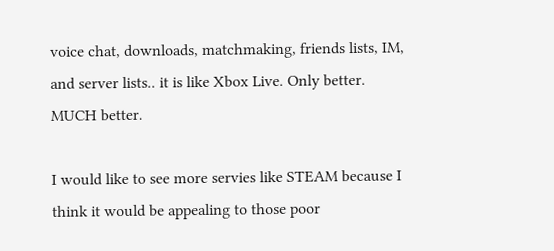voice chat, downloads, matchmaking, friends lists, IM, and server lists.. it is like Xbox Live. Only better. MUCH better.

I would like to see more servies like STEAM because I think it would be appealing to those poor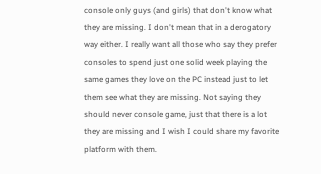console only guys (and girls) that don't know what they are missing. I don't mean that in a derogatory way either. I really want all those who say they prefer consoles to spend just one solid week playing the same games they love on the PC instead just to let them see what they are missing. Not saying they should never console game, just that there is a lot they are missing and I wish I could share my favorite platform with them.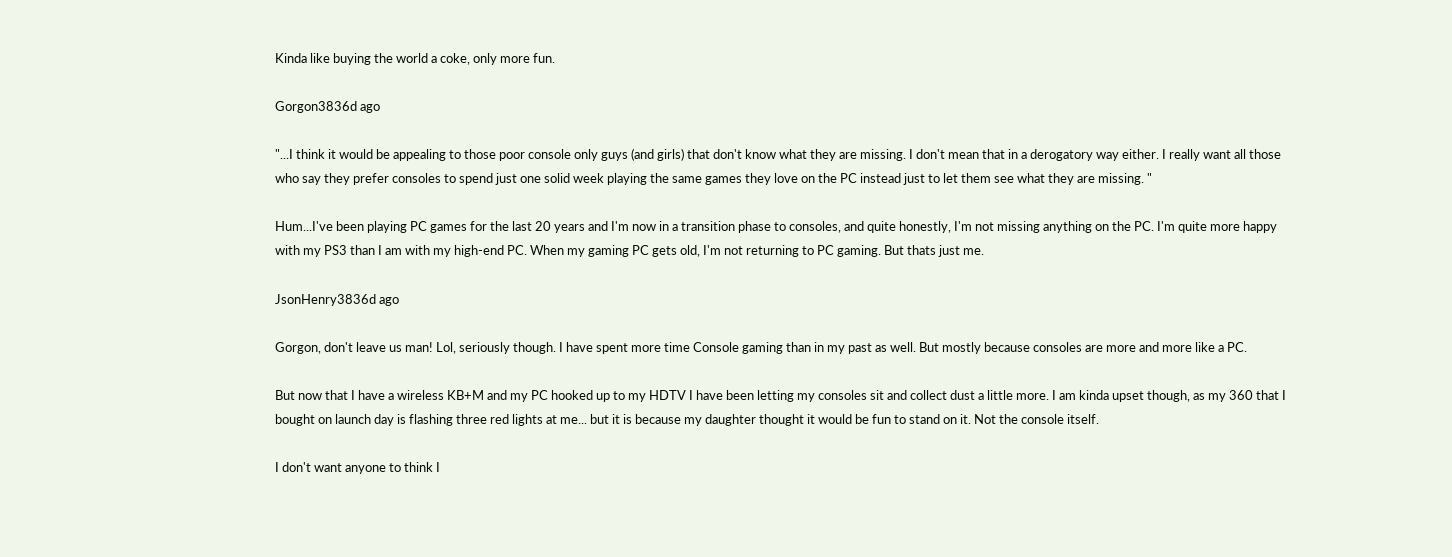Kinda like buying the world a coke, only more fun.

Gorgon3836d ago

"...I think it would be appealing to those poor console only guys (and girls) that don't know what they are missing. I don't mean that in a derogatory way either. I really want all those who say they prefer consoles to spend just one solid week playing the same games they love on the PC instead just to let them see what they are missing. "

Hum...I've been playing PC games for the last 20 years and I'm now in a transition phase to consoles, and quite honestly, I'm not missing anything on the PC. I'm quite more happy with my PS3 than I am with my high-end PC. When my gaming PC gets old, I'm not returning to PC gaming. But thats just me.

JsonHenry3836d ago

Gorgon, don't leave us man! Lol, seriously though. I have spent more time Console gaming than in my past as well. But mostly because consoles are more and more like a PC.

But now that I have a wireless KB+M and my PC hooked up to my HDTV I have been letting my consoles sit and collect dust a little more. I am kinda upset though, as my 360 that I bought on launch day is flashing three red lights at me... but it is because my daughter thought it would be fun to stand on it. Not the console itself.

I don't want anyone to think I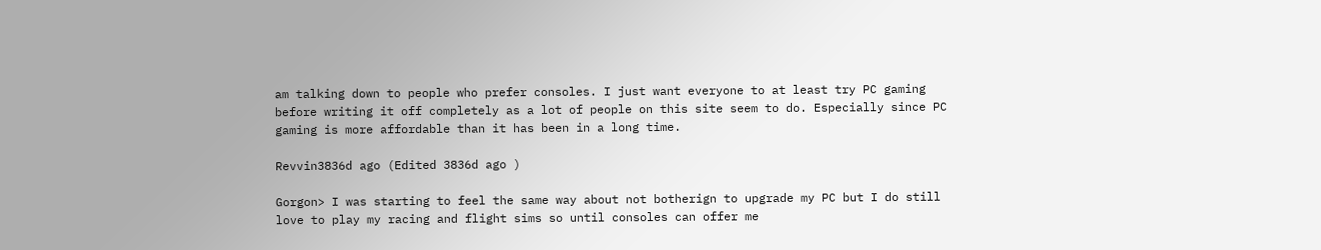am talking down to people who prefer consoles. I just want everyone to at least try PC gaming before writing it off completely as a lot of people on this site seem to do. Especially since PC gaming is more affordable than it has been in a long time.

Revvin3836d ago (Edited 3836d ago )

Gorgon> I was starting to feel the same way about not botherign to upgrade my PC but I do still love to play my racing and flight sims so until consoles can offer me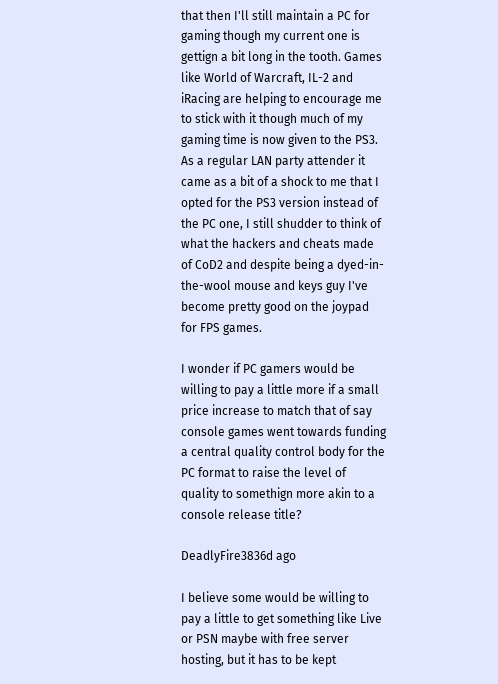that then I'll still maintain a PC for gaming though my current one is gettign a bit long in the tooth. Games like World of Warcraft, IL-2 and iRacing are helping to encourage me to stick with it though much of my gaming time is now given to the PS3. As a regular LAN party attender it came as a bit of a shock to me that I opted for the PS3 version instead of the PC one, I still shudder to think of what the hackers and cheats made of CoD2 and despite being a dyed-in-the-wool mouse and keys guy I've become pretty good on the joypad for FPS games.

I wonder if PC gamers would be willing to pay a little more if a small price increase to match that of say console games went towards funding a central quality control body for the PC format to raise the level of quality to somethign more akin to a console release title?

DeadlyFire3836d ago

I believe some would be willing to pay a little to get something like Live or PSN maybe with free server hosting, but it has to be kept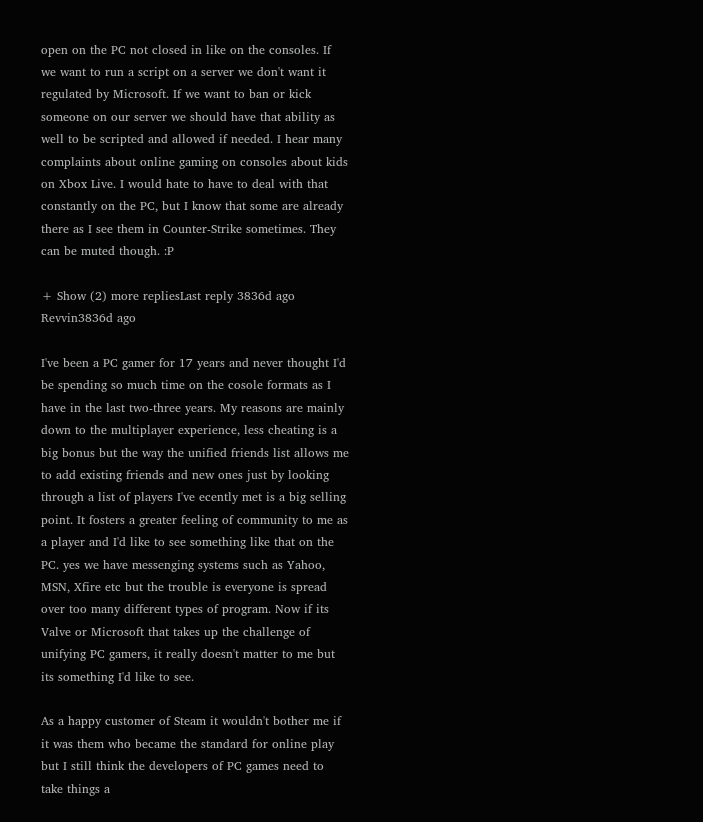open on the PC not closed in like on the consoles. If we want to run a script on a server we don't want it regulated by Microsoft. If we want to ban or kick someone on our server we should have that ability as well to be scripted and allowed if needed. I hear many complaints about online gaming on consoles about kids on Xbox Live. I would hate to have to deal with that constantly on the PC, but I know that some are already there as I see them in Counter-Strike sometimes. They can be muted though. :P

+ Show (2) more repliesLast reply 3836d ago
Revvin3836d ago

I've been a PC gamer for 17 years and never thought I'd be spending so much time on the cosole formats as I have in the last two-three years. My reasons are mainly down to the multiplayer experience, less cheating is a big bonus but the way the unified friends list allows me to add existing friends and new ones just by looking through a list of players I've ecently met is a big selling point. It fosters a greater feeling of community to me as a player and I'd like to see something like that on the PC. yes we have messenging systems such as Yahoo, MSN, Xfire etc but the trouble is everyone is spread over too many different types of program. Now if its Valve or Microsoft that takes up the challenge of unifying PC gamers, it really doesn't matter to me but its something I'd like to see.

As a happy customer of Steam it wouldn't bother me if it was them who became the standard for online play but I still think the developers of PC games need to take things a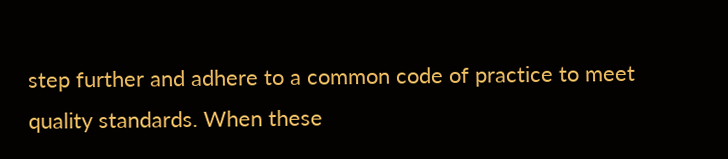step further and adhere to a common code of practice to meet quality standards. When these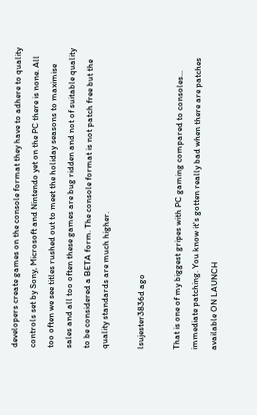developers create games on the console format they have to adhere to quality controls set by Sony, Microsoft and Nintendo yet on the PC there is none. All too often we see titles rushed out to meet the holiday seasons to maximise sales and all too often these games are bug ridden and not of suitable quality to be considered a BETA form. The console format is not patch free but the quality standards are much higher.

lsujester3836d ago

That is one of my biggest gripes with PC gaming compared to consoles... immediate patching. You know it's gotten really bad when there are patches available ON LAUNCH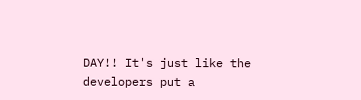DAY!! It's just like the developers put a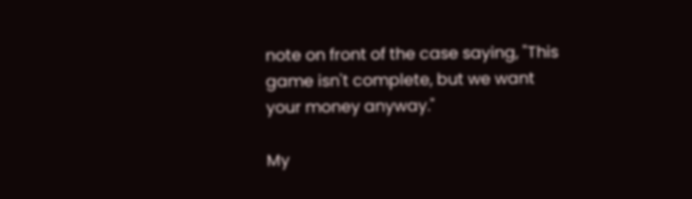note on front of the case saying, "This game isn't complete, but we want your money anyway."

My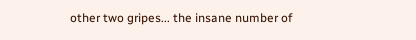other two gripes... the insane number of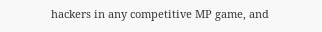hackers in any competitive MP game, and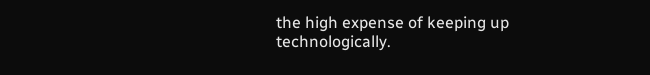the high expense of keeping up technologically.